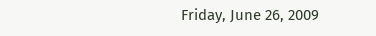Friday, June 26, 2009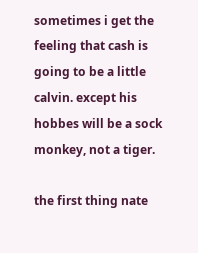sometimes i get the feeling that cash is going to be a little calvin. except his hobbes will be a sock monkey, not a tiger.

the first thing nate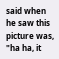said when he saw this picture was, "ha ha, it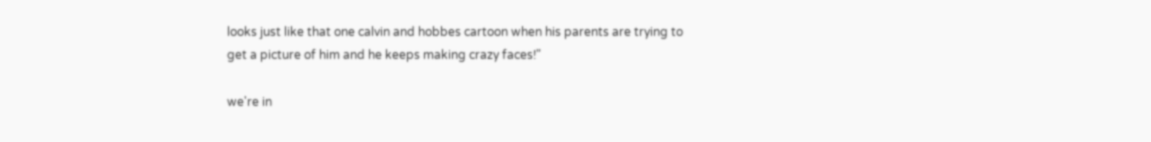looks just like that one calvin and hobbes cartoon when his parents are trying to get a picture of him and he keeps making crazy faces!"

we're in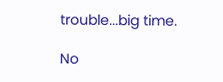trouble...big time.

No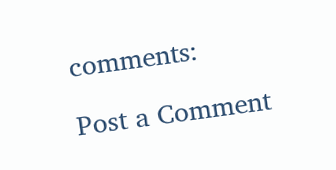comments:

Post a Comment